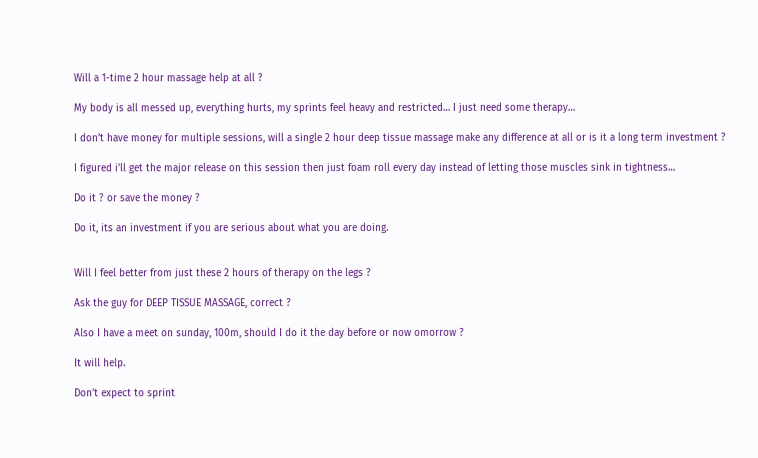Will a 1-time 2 hour massage help at all ?

My body is all messed up, everything hurts, my sprints feel heavy and restricted… I just need some therapy…

I don’t have money for multiple sessions, will a single 2 hour deep tissue massage make any difference at all or is it a long term investment ?

I figured i’ll get the major release on this session then just foam roll every day instead of letting those muscles sink in tightness…

Do it ? or save the money ?

Do it, its an investment if you are serious about what you are doing.


Will I feel better from just these 2 hours of therapy on the legs ?

Ask the guy for DEEP TISSUE MASSAGE, correct ?

Also I have a meet on sunday, 100m, should I do it the day before or now omorrow ?

It will help.

Don’t expect to sprint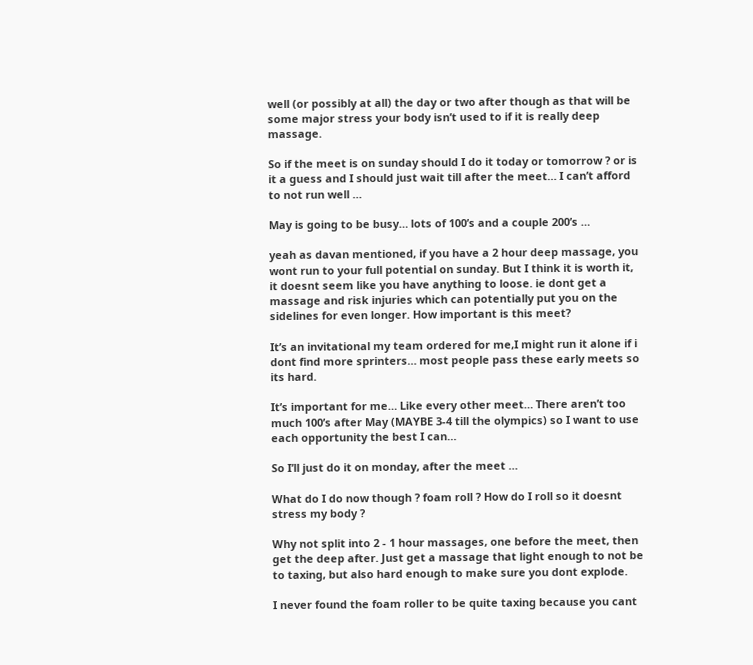well (or possibly at all) the day or two after though as that will be some major stress your body isn’t used to if it is really deep massage.

So if the meet is on sunday should I do it today or tomorrow ? or is it a guess and I should just wait till after the meet… I can’t afford to not run well …

May is going to be busy… lots of 100’s and a couple 200’s …

yeah as davan mentioned, if you have a 2 hour deep massage, you wont run to your full potential on sunday. But I think it is worth it, it doesnt seem like you have anything to loose. ie dont get a massage and risk injuries which can potentially put you on the sidelines for even longer. How important is this meet?

It’s an invitational my team ordered for me,I might run it alone if i dont find more sprinters… most people pass these early meets so its hard.

It’s important for me… Like every other meet… There aren’t too much 100’s after May (MAYBE 3-4 till the olympics) so I want to use each opportunity the best I can…

So I’ll just do it on monday, after the meet …

What do I do now though ? foam roll ? How do I roll so it doesnt stress my body ?

Why not split into 2 - 1 hour massages, one before the meet, then get the deep after. Just get a massage that light enough to not be to taxing, but also hard enough to make sure you dont explode.

I never found the foam roller to be quite taxing because you cant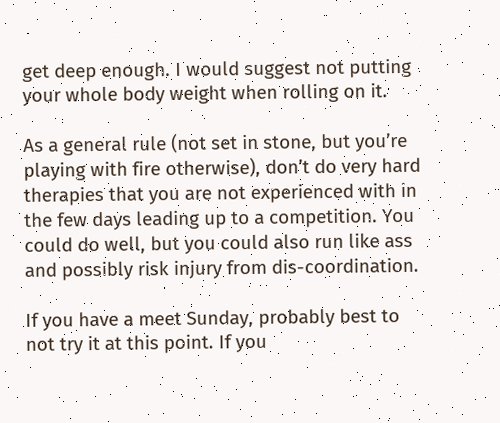get deep enough. I would suggest not putting your whole body weight when rolling on it.

As a general rule (not set in stone, but you’re playing with fire otherwise), don’t do very hard therapies that you are not experienced with in the few days leading up to a competition. You could do well, but you could also run like ass and possibly risk injury from dis-coordination.

If you have a meet Sunday, probably best to not try it at this point. If you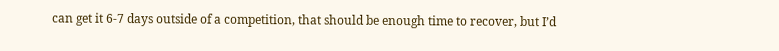can get it 6-7 days outside of a competition, that should be enough time to recover, but I’d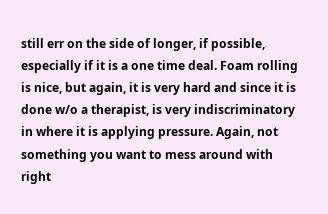still err on the side of longer, if possible, especially if it is a one time deal. Foam rolling is nice, but again, it is very hard and since it is done w/o a therapist, is very indiscriminatory in where it is applying pressure. Again, not something you want to mess around with right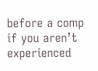before a comp if you aren’t experienced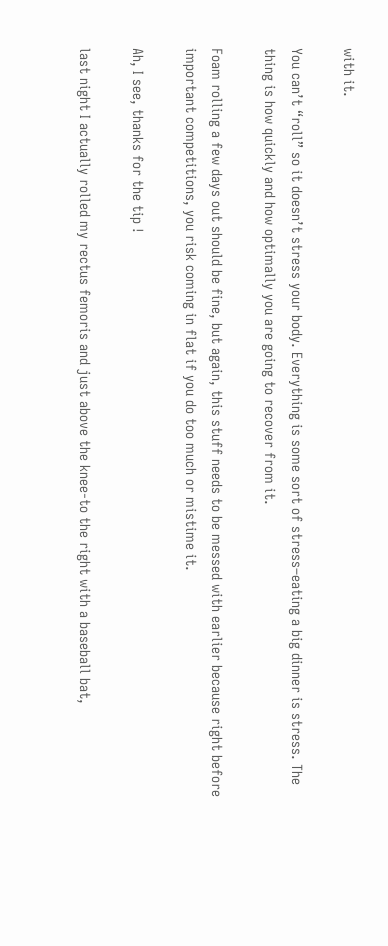with it.

You can’t “roll” so it doesn’t stress your body. Everything is some sort of stress–eating a big dinner is stress. The thing is how quickly and how optimally you are going to recover from it.

Foam rolling a few days out should be fine, but again, this stuff needs to be messed with earlier because right before important competitions, you risk coming in flat if you do too much or mistime it.

Ah, I see, thanks for the tip !

last night I actually rolled my rectus femoris and just above the knee-to the right with a baseball bat,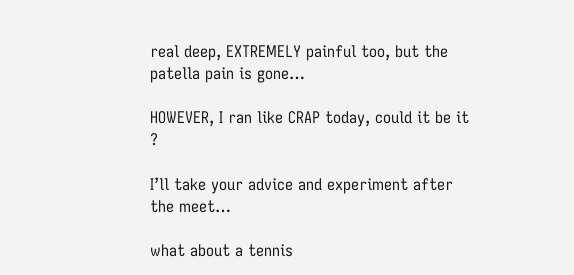real deep, EXTREMELY painful too, but the patella pain is gone…

HOWEVER, I ran like CRAP today, could it be it ?

I’ll take your advice and experiment after the meet…

what about a tennis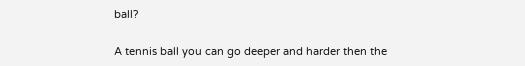ball?

A tennis ball you can go deeper and harder then the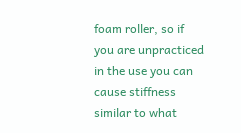foam roller, so if you are unpracticed in the use you can cause stiffness similar to what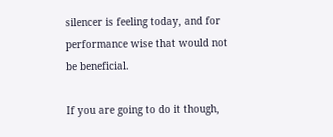silencer is feeling today, and for performance wise that would not be beneficial.

If you are going to do it though,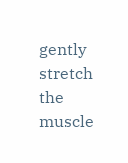gently stretch the muscle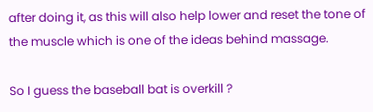after doing it, as this will also help lower and reset the tone of the muscle which is one of the ideas behind massage.

So I guess the baseball bat is overkill ?